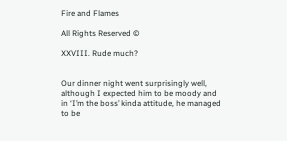Fire and Flames

All Rights Reserved ©

XXVIII. Rude much?


Our dinner night went surprisingly well, although I expected him to be moody and in ‘I’m the boss’ kinda attitude, he managed to be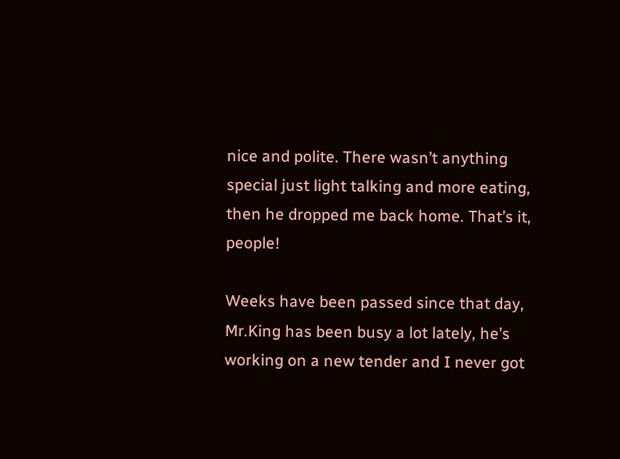nice and polite. There wasn’t anything special just light talking and more eating, then he dropped me back home. That’s it, people!

Weeks have been passed since that day, Mr.King has been busy a lot lately, he’s working on a new tender and I never got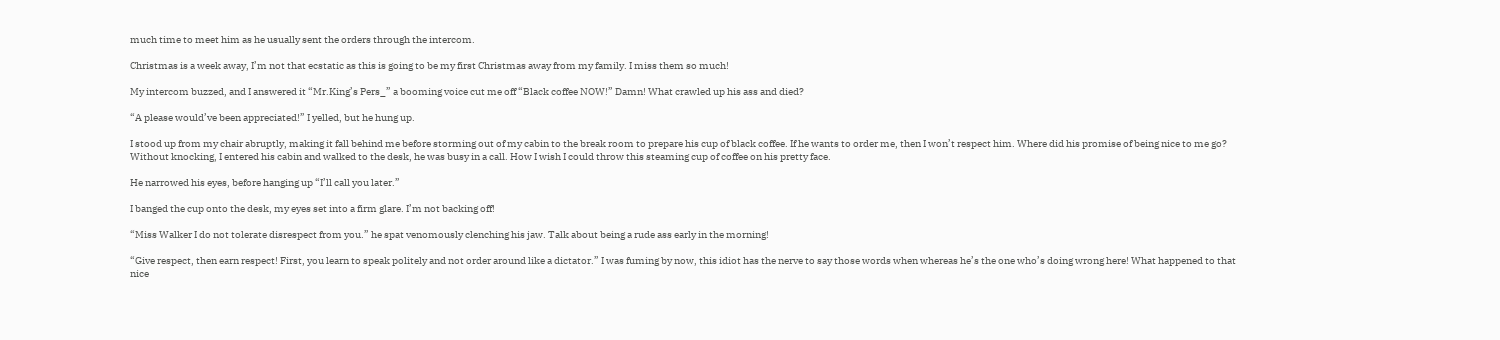much time to meet him as he usually sent the orders through the intercom.

Christmas is a week away, I’m not that ecstatic as this is going to be my first Christmas away from my family. I miss them so much!

My intercom buzzed, and I answered it “Mr.King’s Pers_” a booming voice cut me off “Black coffee NOW!” Damn! What crawled up his ass and died?

“A please would’ve been appreciated!” I yelled, but he hung up.

I stood up from my chair abruptly, making it fall behind me before storming out of my cabin to the break room to prepare his cup of black coffee. If he wants to order me, then I won’t respect him. Where did his promise of being nice to me go? Without knocking, I entered his cabin and walked to the desk, he was busy in a call. How I wish I could throw this steaming cup of coffee on his pretty face.

He narrowed his eyes, before hanging up “I’ll call you later.”

I banged the cup onto the desk, my eyes set into a firm glare. I’m not backing off!

“Miss Walker I do not tolerate disrespect from you.” he spat venomously clenching his jaw. Talk about being a rude ass early in the morning!

“Give respect, then earn respect! First, you learn to speak politely and not order around like a dictator.” I was fuming by now, this idiot has the nerve to say those words when whereas he’s the one who’s doing wrong here! What happened to that nice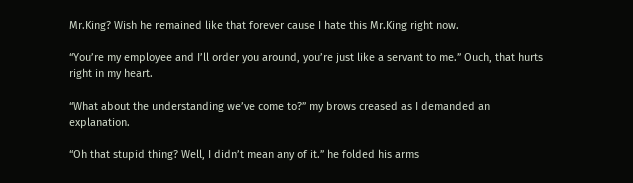Mr.King? Wish he remained like that forever cause I hate this Mr.King right now.

“You’re my employee and I’ll order you around, you’re just like a servant to me.” Ouch, that hurts right in my heart.

“What about the understanding we’ve come to?” my brows creased as I demanded an explanation.

“Oh that stupid thing? Well, I didn’t mean any of it.” he folded his arms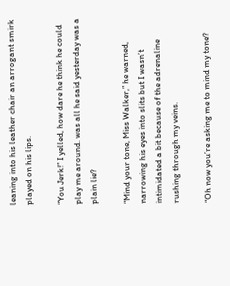leaning into his leather chair an arrogant smirk played on his lips.

“You Jerk!” I yelled, how dare he think he could play me around. was all he said yesterday was a plain lie?

“Mind your tone, Miss Walker,” he warned, narrowing his eyes into slits but I wasn’t intimidated a bit because of the adrenaline rushing through my veins.

“Oh now you’re asking me to mind my tone?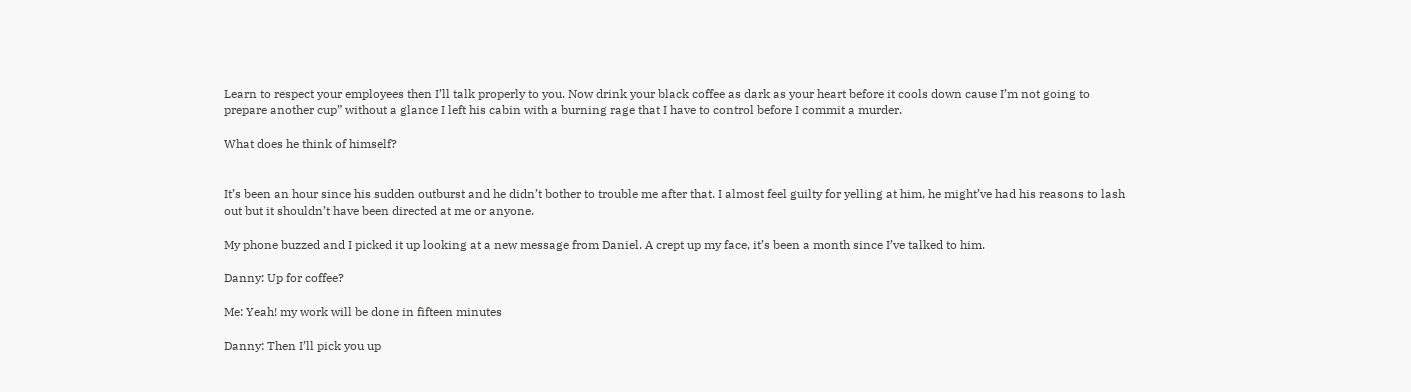Learn to respect your employees then I’ll talk properly to you. Now drink your black coffee as dark as your heart before it cools down cause I’m not going to prepare another cup” without a glance I left his cabin with a burning rage that I have to control before I commit a murder.

What does he think of himself?


It’s been an hour since his sudden outburst and he didn’t bother to trouble me after that. I almost feel guilty for yelling at him, he might’ve had his reasons to lash out but it shouldn’t have been directed at me or anyone.

My phone buzzed and I picked it up looking at a new message from Daniel. A crept up my face, it’s been a month since I’ve talked to him.

Danny: Up for coffee?

Me: Yeah! my work will be done in fifteen minutes

Danny: Then I’ll pick you up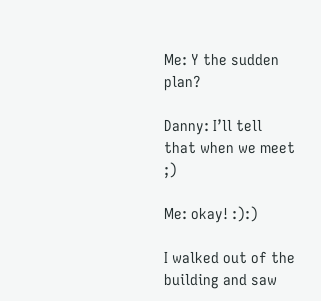Me: Y the sudden plan?

Danny: I’ll tell that when we meet ;)

Me: okay! :):)

I walked out of the building and saw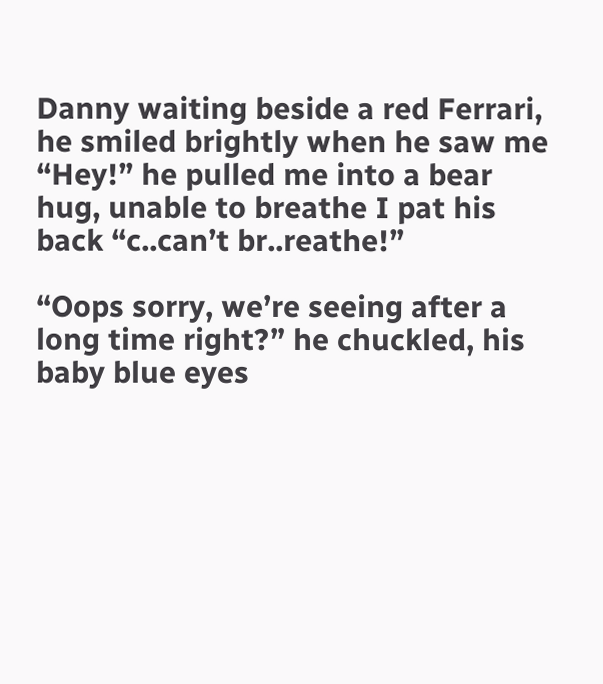Danny waiting beside a red Ferrari, he smiled brightly when he saw me “Hey!” he pulled me into a bear hug, unable to breathe I pat his back “c..can’t br..reathe!”

“Oops sorry, we’re seeing after a long time right?” he chuckled, his baby blue eyes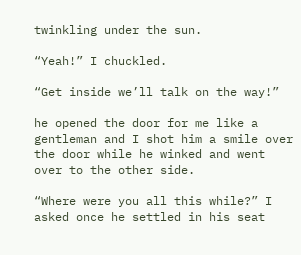twinkling under the sun.

“Yeah!” I chuckled.

“Get inside we’ll talk on the way!”

he opened the door for me like a gentleman and I shot him a smile over the door while he winked and went over to the other side.

“Where were you all this while?” I asked once he settled in his seat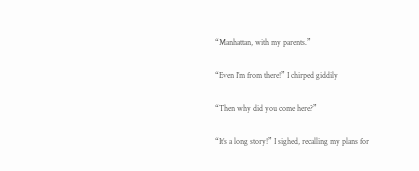“Manhattan, with my parents.”

“Even I’m from there!” I chirped giddily

“Then why did you come here?”

“It’s a long story!” I sighed, recalling my plans for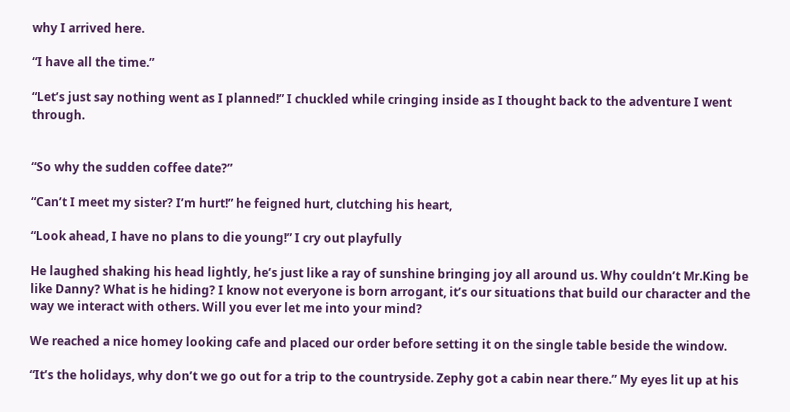why I arrived here.

“I have all the time.”

“Let’s just say nothing went as I planned!” I chuckled while cringing inside as I thought back to the adventure I went through.


“So why the sudden coffee date?”

“Can’t I meet my sister? I’m hurt!” he feigned hurt, clutching his heart,

“Look ahead, I have no plans to die young!” I cry out playfully

He laughed shaking his head lightly, he’s just like a ray of sunshine bringing joy all around us. Why couldn’t Mr.King be like Danny? What is he hiding? I know not everyone is born arrogant, it’s our situations that build our character and the way we interact with others. Will you ever let me into your mind?

We reached a nice homey looking cafe and placed our order before setting it on the single table beside the window.

“It’s the holidays, why don’t we go out for a trip to the countryside. Zephy got a cabin near there.” My eyes lit up at his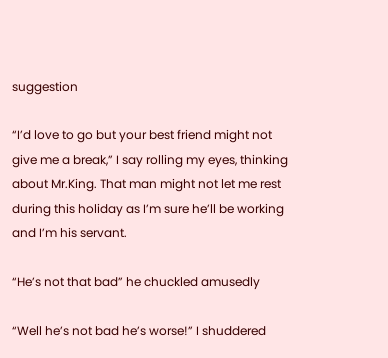suggestion

“I’d love to go but your best friend might not give me a break,” I say rolling my eyes, thinking about Mr.King. That man might not let me rest during this holiday as I’m sure he’ll be working and I’m his servant.

“He’s not that bad” he chuckled amusedly

“Well he’s not bad he’s worse!” I shuddered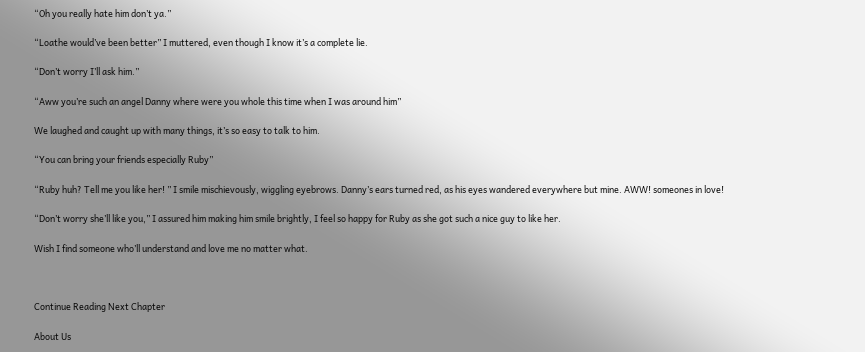“Oh you really hate him don’t ya.”

“Loathe would’ve been better” I muttered, even though I know it’s a complete lie.

“Don’t worry I’ll ask him.”

“Aww you’re such an angel Danny where were you whole this time when I was around him”

We laughed and caught up with many things, it’s so easy to talk to him.

“You can bring your friends especially Ruby”

“Ruby huh? Tell me you like her! ” I smile mischievously, wiggling eyebrows. Danny’s ears turned red, as his eyes wandered everywhere but mine. AWW! someones in love!

“Don’t worry she’ll like you,” I assured him making him smile brightly, I feel so happy for Ruby as she got such a nice guy to like her.

Wish I find someone who’ll understand and love me no matter what.



Continue Reading Next Chapter

About Us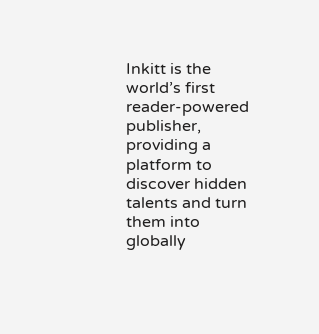Inkitt is the world’s first reader-powered publisher, providing a platform to discover hidden talents and turn them into globally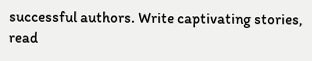successful authors. Write captivating stories, read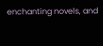enchanting novels, and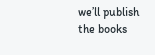we’ll publish the books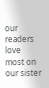our readers love most on our sister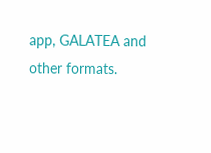app, GALATEA and other formats.